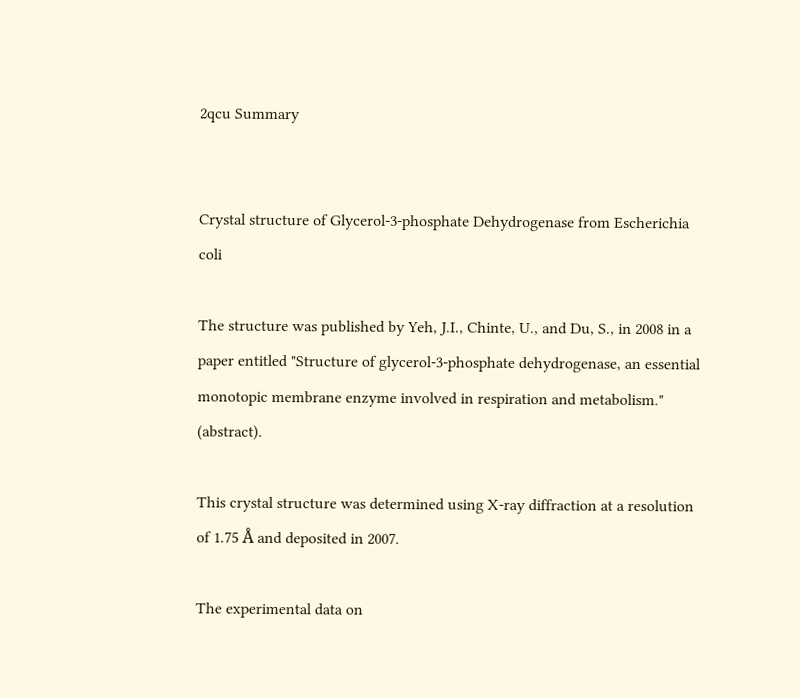2qcu Summary


Crystal structure of Glycerol-3-phosphate Dehydrogenase from Escherichia coli

The structure was published by Yeh, J.I., Chinte, U., and Du, S., in 2008 in a paper entitled "Structure of glycerol-3-phosphate dehydrogenase, an essential monotopic membrane enzyme involved in respiration and metabolism." (abstract).

This crystal structure was determined using X-ray diffraction at a resolution of 1.75 Å and deposited in 2007.

The experimental data on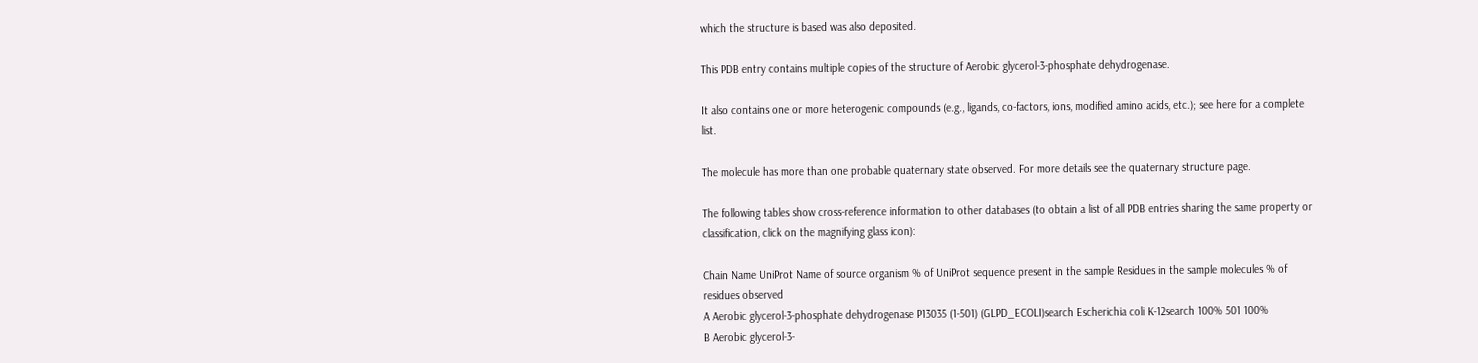which the structure is based was also deposited.

This PDB entry contains multiple copies of the structure of Aerobic glycerol-3-phosphate dehydrogenase.

It also contains one or more heterogenic compounds (e.g., ligands, co-factors, ions, modified amino acids, etc.); see here for a complete list.

The molecule has more than one probable quaternary state observed. For more details see the quaternary structure page.

The following tables show cross-reference information to other databases (to obtain a list of all PDB entries sharing the same property or classification, click on the magnifying glass icon):

Chain Name UniProt Name of source organism % of UniProt sequence present in the sample Residues in the sample molecules % of residues observed
A Aerobic glycerol-3-phosphate dehydrogenase P13035 (1-501) (GLPD_ECOLI)search Escherichia coli K-12search 100% 501 100%
B Aerobic glycerol-3-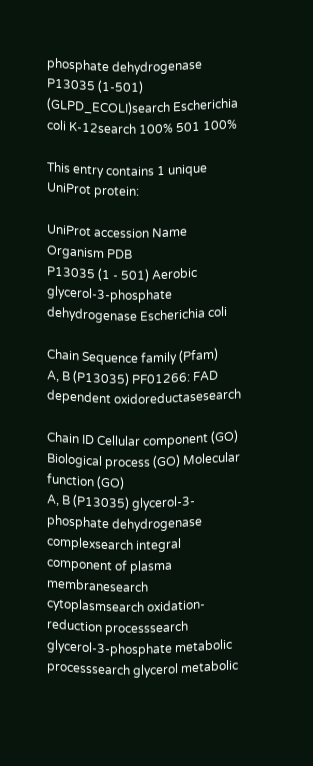phosphate dehydrogenase P13035 (1-501) (GLPD_ECOLI)search Escherichia coli K-12search 100% 501 100%

This entry contains 1 unique UniProt protein:

UniProt accession Name Organism PDB
P13035 (1 - 501) Aerobic glycerol-3-phosphate dehydrogenase Escherichia coli

Chain Sequence family (Pfam)
A, B (P13035) PF01266: FAD dependent oxidoreductasesearch

Chain ID Cellular component (GO) Biological process (GO) Molecular function (GO)
A, B (P13035) glycerol-3-phosphate dehydrogenase complexsearch integral component of plasma membranesearch cytoplasmsearch oxidation-reduction processsearch glycerol-3-phosphate metabolic processsearch glycerol metabolic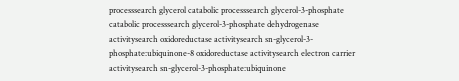processsearch glycerol catabolic processsearch glycerol-3-phosphate catabolic processsearch glycerol-3-phosphate dehydrogenase activitysearch oxidoreductase activitysearch sn-glycerol-3-phosphate:ubiquinone-8 oxidoreductase activitysearch electron carrier activitysearch sn-glycerol-3-phosphate:ubiquinone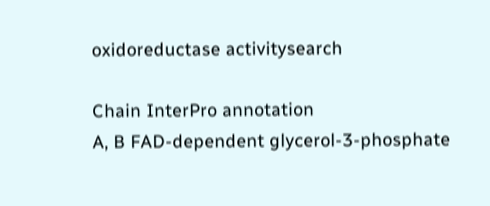oxidoreductase activitysearch

Chain InterPro annotation
A, B FAD-dependent glycerol-3-phosphate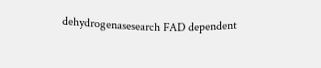dehydrogenasesearch FAD dependent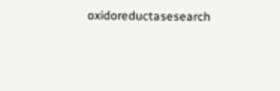oxidoreductasesearch